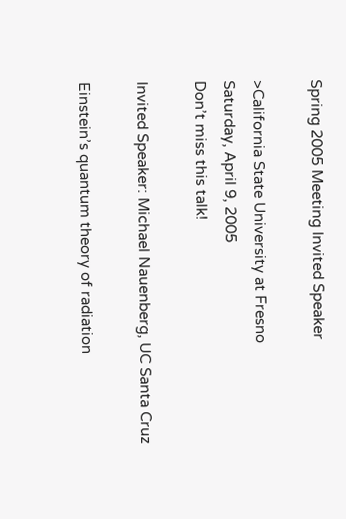Spring 2005 Meeting Invited Speaker

>California State University at Fresno
Saturday, April 9, 2005
Don’t miss this talk!

Invited Speaker: Michael Nauenberg, UC Santa Cruz

Einstein’s quantum theory of radiation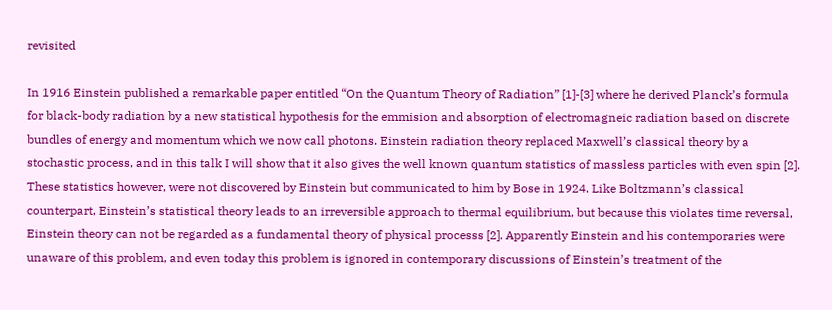revisited

In 1916 Einstein published a remarkable paper entitled “On the Quantum Theory of Radiation” [1]-[3] where he derived Planck’s formula for black-body radiation by a new statistical hypothesis for the emmision and absorption of electromagneic radiation based on discrete bundles of energy and momentum which we now call photons. Einstein radiation theory replaced Maxwell’s classical theory by a stochastic process, and in this talk I will show that it also gives the well known quantum statistics of massless particles with even spin [2]. These statistics however, were not discovered by Einstein but communicated to him by Bose in 1924. Like Boltzmann’s classical counterpart, Einstein’s statistical theory leads to an irreversible approach to thermal equilibrium, but because this violates time reversal, Einstein theory can not be regarded as a fundamental theory of physical processs [2]. Apparently Einstein and his contemporaries were unaware of this problem, and even today this problem is ignored in contemporary discussions of Einstein’s treatment of the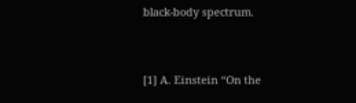black-body spectrum.


[1] A. Einstein “On the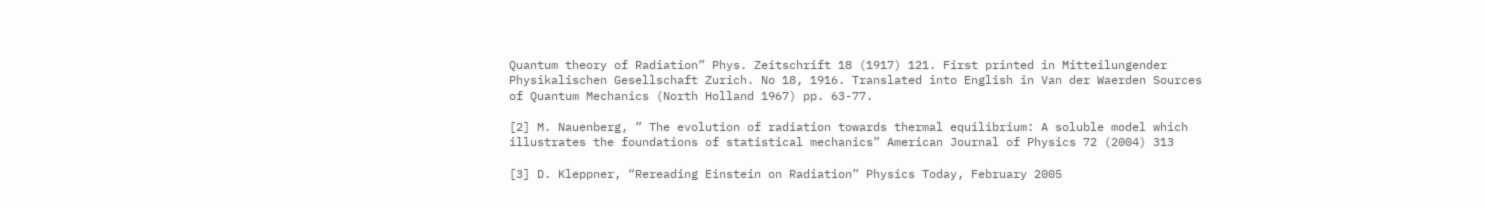Quantum theory of Radiation” Phys. Zeitschrift 18 (1917) 121. First printed in Mitteilungender Physikalischen Gesellschaft Zurich. No 18, 1916. Translated into English in Van der Waerden Sources of Quantum Mechanics (North Holland 1967) pp. 63-77.

[2] M. Nauenberg, ” The evolution of radiation towards thermal equilibrium: A soluble model which illustrates the foundations of statistical mechanics” American Journal of Physics 72 (2004) 313

[3] D. Kleppner, “Rereading Einstein on Radiation” Physics Today, February 2005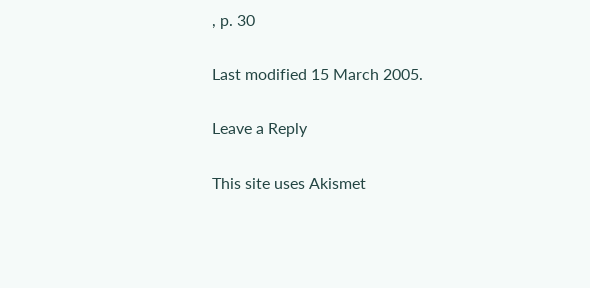, p. 30

Last modified 15 March 2005.

Leave a Reply

This site uses Akismet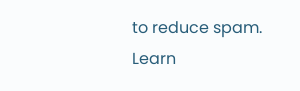to reduce spam. Learn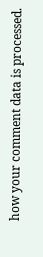how your comment data is processed.